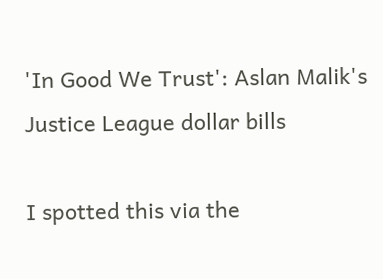'In Good We Trust': Aslan Malik's Justice League dollar bills

I spotted this via the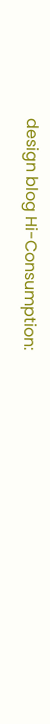design blog Hi-Consumption: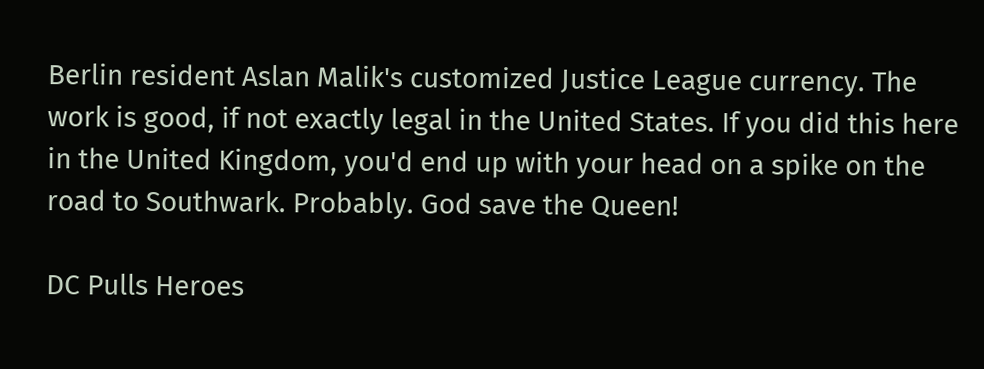Berlin resident Aslan Malik's customized Justice League currency. The work is good, if not exactly legal in the United States. If you did this here in the United Kingdom, you'd end up with your head on a spike on the road to Southwark. Probably. God save the Queen!

DC Pulls Heroes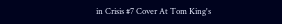in Crisis #7 Cover At Tom King's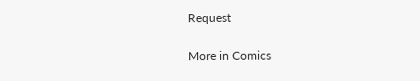Request

More in Comics